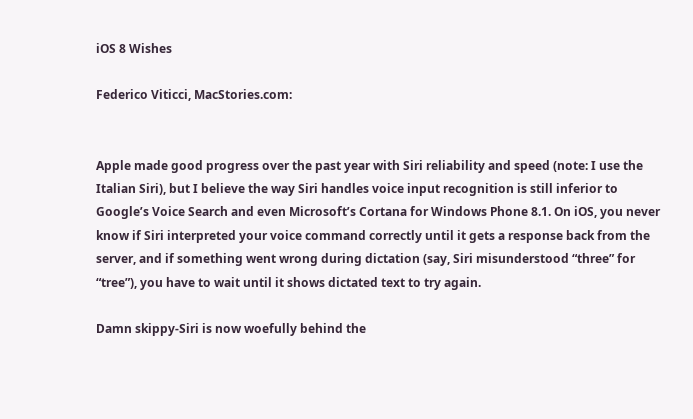iOS 8 Wishes

Federico Viticci, MacStories.com:


Apple made good progress over the past year with Siri reliability and speed (note: I use the Italian Siri), but I believe the way Siri handles voice input recognition is still inferior to Google’s Voice Search and even Microsoft’s Cortana for Windows Phone 8.1. On iOS, you never know if Siri interpreted your voice command correctly until it gets a response back from the server, and if something went wrong during dictation (say, Siri misunderstood “three” for “tree”), you have to wait until it shows dictated text to try again.

Damn skippy-Siri is now woefully behind the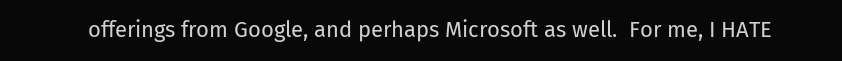offerings from Google, and perhaps Microsoft as well.  For me, I HATE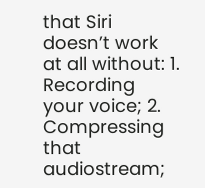that Siri doesn’t work at all without: 1. Recording your voice; 2. Compressing that audiostream;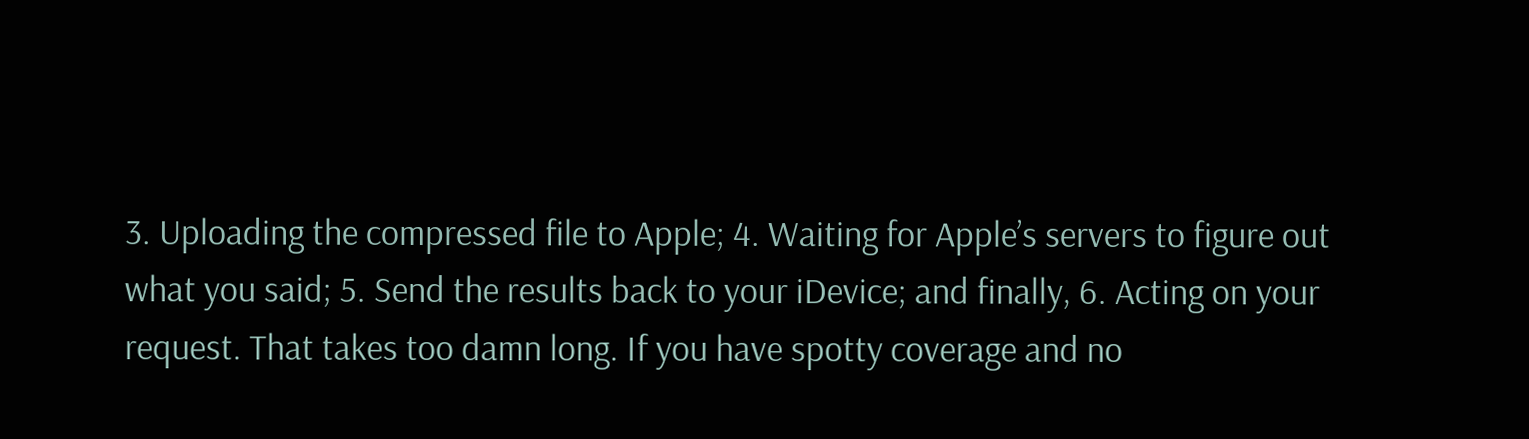3. Uploading the compressed file to Apple; 4. Waiting for Apple’s servers to figure out what you said; 5. Send the results back to your iDevice; and finally, 6. Acting on your request. That takes too damn long. If you have spotty coverage and no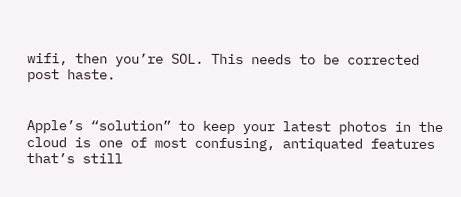wifi, then you’re SOL. This needs to be corrected post haste.


Apple’s “solution” to keep your latest photos in the cloud is one of most confusing, antiquated features that’s still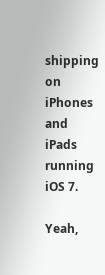shipping on iPhones and iPads running iOS 7.

Yeah,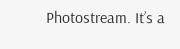Photostream. It’s a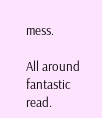mess.

All around fantastic read.